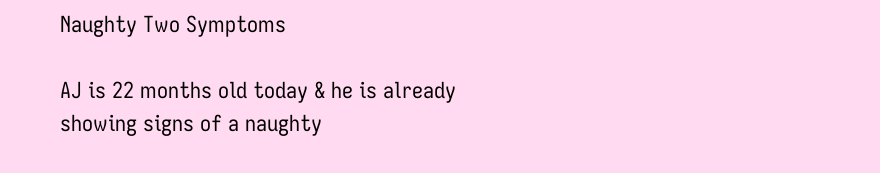Naughty Two Symptoms

AJ is 22 months old today & he is already showing signs of a naughty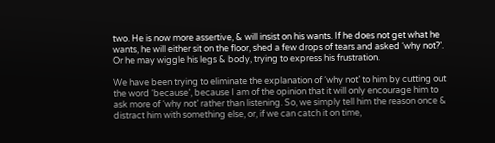two. He is now more assertive, & will insist on his wants. If he does not get what he wants, he will either sit on the floor, shed a few drops of tears and asked ‘why not?’. Or he may wiggle his legs & body, trying to express his frustration.

We have been trying to eliminate the explanation of ‘why not’ to him by cutting out the word ‘because’, because I am of the opinion that it will only encourage him to ask more of ‘why not’ rather than listening. So, we simply tell him the reason once & distract him with something else, or, if we can catch it on time,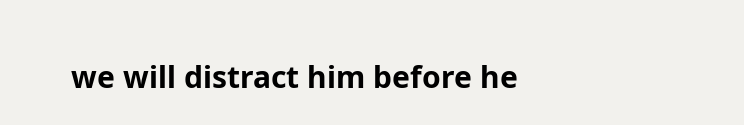we will distract him before he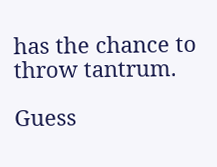has the chance to throw tantrum.

Guess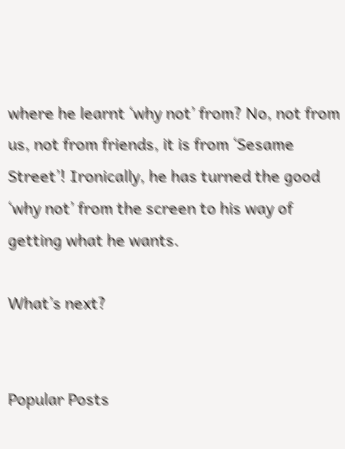where he learnt ‘why not’ from? No, not from us, not from friends, it is from ‘Sesame Street’! Ironically, he has turned the good ‘why not’ from the screen to his way of getting what he wants.

What’s next?


Popular Posts